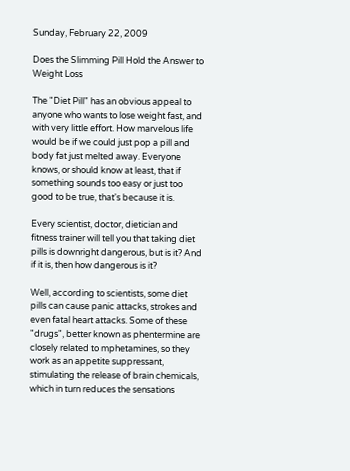Sunday, February 22, 2009

Does the Slimming Pill Hold the Answer to Weight Loss

The "Diet Pill" has an obvious appeal to anyone who wants to lose weight fast, and with very little effort. How marvelous life would be if we could just pop a pill and body fat just melted away. Everyone knows, or should know at least, that if something sounds too easy or just too good to be true, that's because it is.

Every scientist, doctor, dietician and fitness trainer will tell you that taking diet pills is downright dangerous, but is it? And if it is, then how dangerous is it?

Well, according to scientists, some diet pills can cause panic attacks, strokes and even fatal heart attacks. Some of these "drugs", better known as phentermine are closely related to mphetamines, so they work as an appetite suppressant, stimulating the release of brain chemicals, which in turn reduces the sensations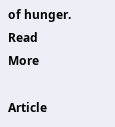of hunger. Read More

Article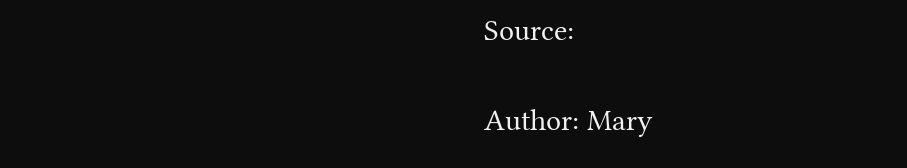Source:

Author: Mary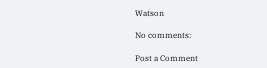Watson

No comments:

Post a Comment